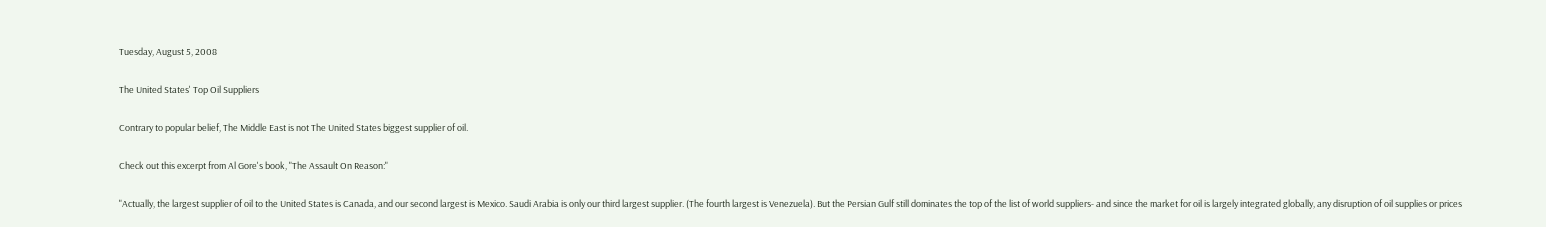Tuesday, August 5, 2008

The United States' Top Oil Suppliers

Contrary to popular belief, The Middle East is not The United States biggest supplier of oil.

Check out this excerpt from Al Gore's book, "The Assault On Reason:"

"Actually, the largest supplier of oil to the United States is Canada, and our second largest is Mexico. Saudi Arabia is only our third largest supplier. (The fourth largest is Venezuela). But the Persian Gulf still dominates the top of the list of world suppliers- and since the market for oil is largely integrated globally, any disruption of oil supplies or prices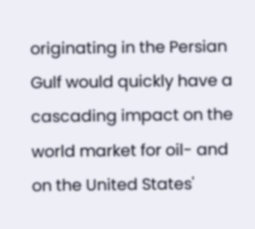originating in the Persian Gulf would quickly have a cascading impact on the world market for oil- and on the United States'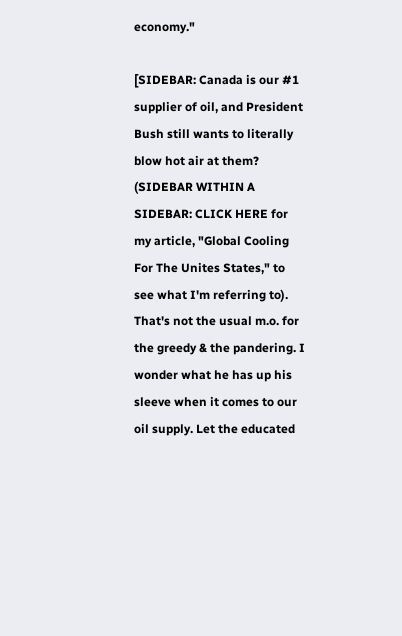economy."

[SIDEBAR: Canada is our #1 supplier of oil, and President Bush still wants to literally blow hot air at them? (SIDEBAR WITHIN A SIDEBAR: CLICK HERE for my article, "Global Cooling For The Unites States," to see what I'm referring to). That's not the usual m.o. for the greedy & the pandering. I wonder what he has up his sleeve when it comes to our oil supply. Let the educated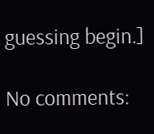guessing begin.]

No comments: